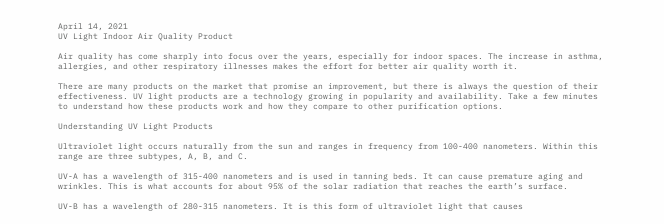April 14, 2021
UV Light Indoor Air Quality Product

Air quality has come sharply into focus over the years, especially for indoor spaces. The increase in asthma, allergies, and other respiratory illnesses makes the effort for better air quality worth it.

There are many products on the market that promise an improvement, but there is always the question of their effectiveness. UV light products are a technology growing in popularity and availability. Take a few minutes to understand how these products work and how they compare to other purification options.

Understanding UV Light Products

Ultraviolet light occurs naturally from the sun and ranges in frequency from 100-400 nanometers. Within this range are three subtypes, A, B, and C.

UV-A has a wavelength of 315-400 nanometers and is used in tanning beds. It can cause premature aging and wrinkles. This is what accounts for about 95% of the solar radiation that reaches the earth’s surface.

UV-B has a wavelength of 280-315 nanometers. It is this form of ultraviolet light that causes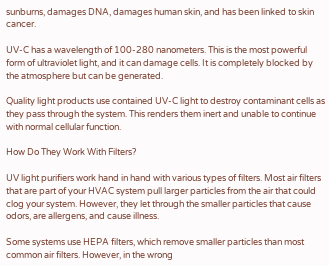sunburns, damages DNA, damages human skin, and has been linked to skin cancer.

UV-C has a wavelength of 100-280 nanometers. This is the most powerful form of ultraviolet light, and it can damage cells. It is completely blocked by the atmosphere but can be generated.

Quality light products use contained UV-C light to destroy contaminant cells as they pass through the system. This renders them inert and unable to continue with normal cellular function.

How Do They Work With Filters?

UV light purifiers work hand in hand with various types of filters. Most air filters that are part of your HVAC system pull larger particles from the air that could clog your system. However, they let through the smaller particles that cause odors, are allergens, and cause illness.

Some systems use HEPA filters, which remove smaller particles than most common air filters. However, in the wrong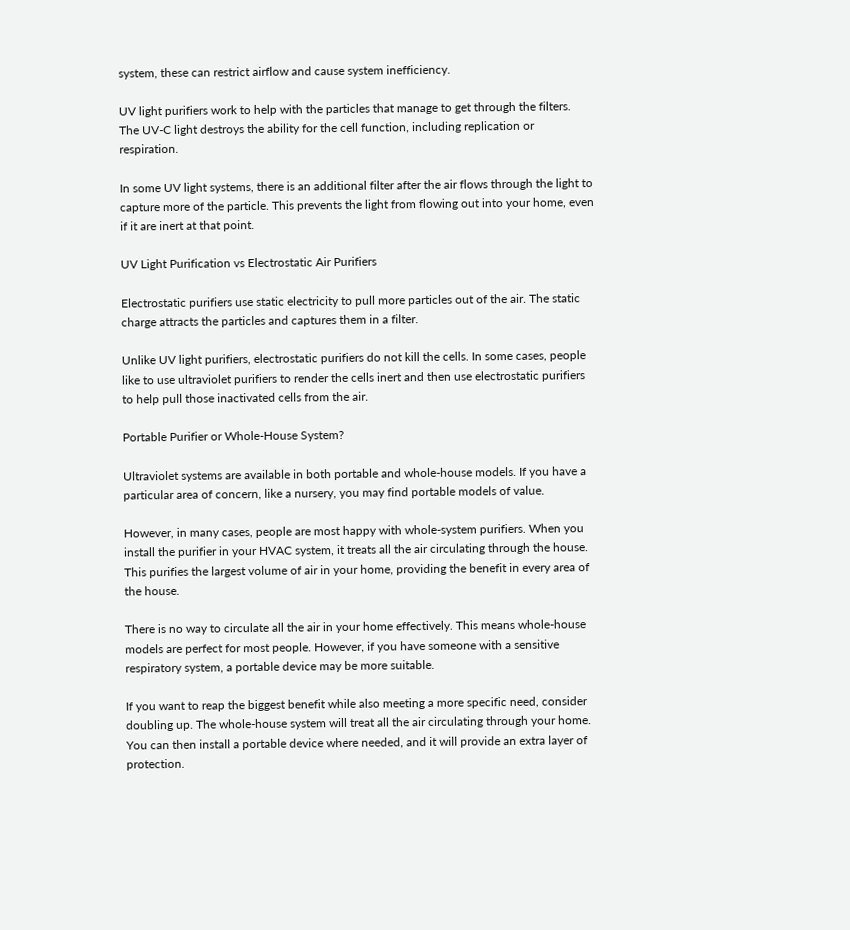system, these can restrict airflow and cause system inefficiency.

UV light purifiers work to help with the particles that manage to get through the filters. The UV-C light destroys the ability for the cell function, including replication or respiration.

In some UV light systems, there is an additional filter after the air flows through the light to capture more of the particle. This prevents the light from flowing out into your home, even if it are inert at that point.

UV Light Purification vs Electrostatic Air Purifiers

Electrostatic purifiers use static electricity to pull more particles out of the air. The static charge attracts the particles and captures them in a filter.

Unlike UV light purifiers, electrostatic purifiers do not kill the cells. In some cases, people like to use ultraviolet purifiers to render the cells inert and then use electrostatic purifiers to help pull those inactivated cells from the air.

Portable Purifier or Whole-House System?

Ultraviolet systems are available in both portable and whole-house models. If you have a particular area of concern, like a nursery, you may find portable models of value.

However, in many cases, people are most happy with whole-system purifiers. When you install the purifier in your HVAC system, it treats all the air circulating through the house. This purifies the largest volume of air in your home, providing the benefit in every area of the house.

There is no way to circulate all the air in your home effectively. This means whole-house models are perfect for most people. However, if you have someone with a sensitive respiratory system, a portable device may be more suitable.

If you want to reap the biggest benefit while also meeting a more specific need, consider doubling up. The whole-house system will treat all the air circulating through your home. You can then install a portable device where needed, and it will provide an extra layer of protection.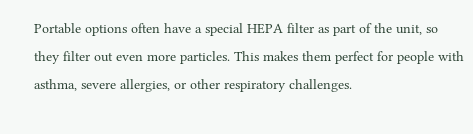Portable options often have a special HEPA filter as part of the unit, so they filter out even more particles. This makes them perfect for people with asthma, severe allergies, or other respiratory challenges.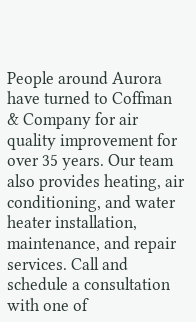People around Aurora have turned to Coffman & Company for air quality improvement for over 35 years. Our team also provides heating, air conditioning, and water heater installation, maintenance, and repair services. Call and schedule a consultation with one of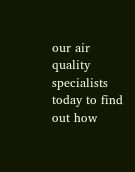our air quality specialists today to find out how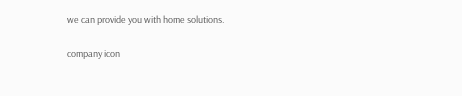we can provide you with home solutions.

company icon